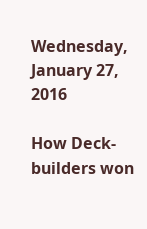Wednesday, January 27, 2016

How Deck-builders won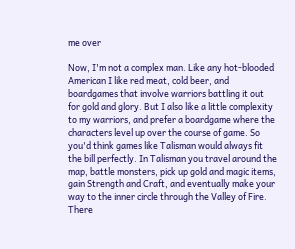me over

Now, I'm not a complex man. Like any hot-blooded American I like red meat, cold beer, and boardgames that involve warriors battling it out for gold and glory. But I also like a little complexity to my warriors, and prefer a boardgame where the characters level up over the course of game. So you'd think games like Talisman would always fit the bill perfectly. In Talisman you travel around the map, battle monsters, pick up gold and magic items, gain Strength and Craft, and eventually make your way to the inner circle through the Valley of Fire. There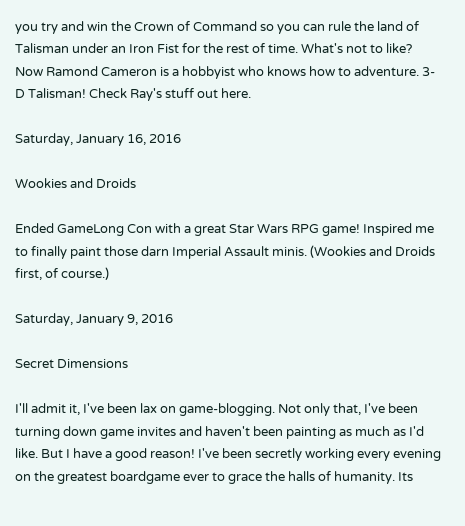you try and win the Crown of Command so you can rule the land of Talisman under an Iron Fist for the rest of time. What's not to like?
Now Ramond Cameron is a hobbyist who knows how to adventure. 3-D Talisman! Check Ray's stuff out here.

Saturday, January 16, 2016

Wookies and Droids

Ended GameLong Con with a great Star Wars RPG game! Inspired me to finally paint those darn Imperial Assault minis. (Wookies and Droids first, of course.)

Saturday, January 9, 2016

Secret Dimensions

I'll admit it, I've been lax on game-blogging. Not only that, I've been turning down game invites and haven't been painting as much as I'd like. But I have a good reason! I've been secretly working every evening on the greatest boardgame ever to grace the halls of humanity. Its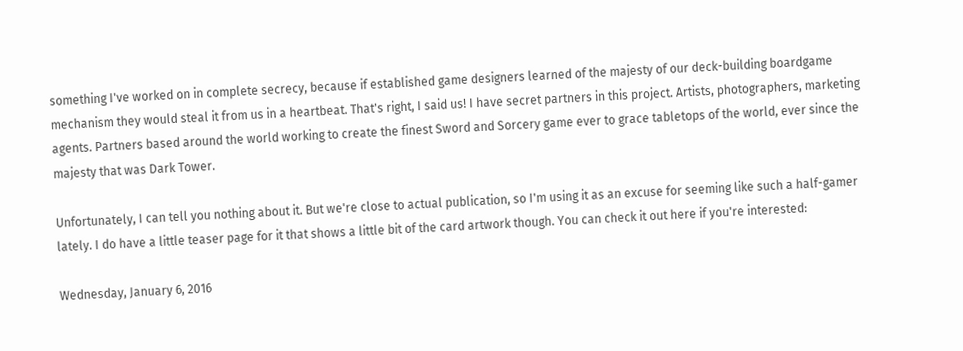something I've worked on in complete secrecy, because if established game designers learned of the majesty of our deck-building boardgame mechanism they would steal it from us in a heartbeat. That's right, I said us! I have secret partners in this project. Artists, photographers, marketing agents. Partners based around the world working to create the finest Sword and Sorcery game ever to grace tabletops of the world, ever since the majesty that was Dark Tower.

Unfortunately, I can tell you nothing about it. But we're close to actual publication, so I'm using it as an excuse for seeming like such a half-gamer lately. I do have a little teaser page for it that shows a little bit of the card artwork though. You can check it out here if you're interested:

Wednesday, January 6, 2016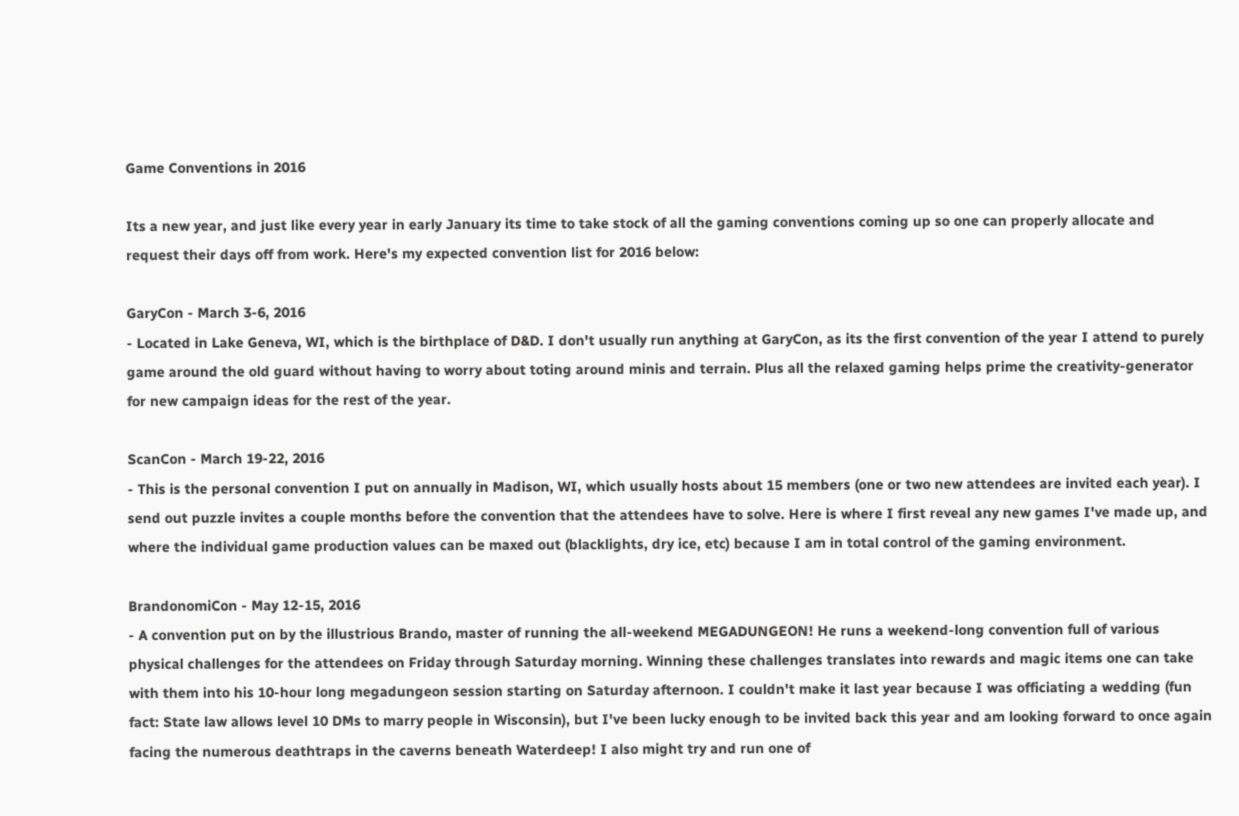Game Conventions in 2016

Its a new year, and just like every year in early January its time to take stock of all the gaming conventions coming up so one can properly allocate and request their days off from work. Here's my expected convention list for 2016 below:

GaryCon - March 3-6, 2016
- Located in Lake Geneva, WI, which is the birthplace of D&D. I don't usually run anything at GaryCon, as its the first convention of the year I attend to purely game around the old guard without having to worry about toting around minis and terrain. Plus all the relaxed gaming helps prime the creativity-generator for new campaign ideas for the rest of the year.

ScanCon - March 19-22, 2016
- This is the personal convention I put on annually in Madison, WI, which usually hosts about 15 members (one or two new attendees are invited each year). I send out puzzle invites a couple months before the convention that the attendees have to solve. Here is where I first reveal any new games I've made up, and where the individual game production values can be maxed out (blacklights, dry ice, etc) because I am in total control of the gaming environment.

BrandonomiCon - May 12-15, 2016
- A convention put on by the illustrious Brando, master of running the all-weekend MEGADUNGEON! He runs a weekend-long convention full of various physical challenges for the attendees on Friday through Saturday morning. Winning these challenges translates into rewards and magic items one can take with them into his 10-hour long megadungeon session starting on Saturday afternoon. I couldn't make it last year because I was officiating a wedding (fun fact: State law allows level 10 DMs to marry people in Wisconsin), but I've been lucky enough to be invited back this year and am looking forward to once again facing the numerous deathtraps in the caverns beneath Waterdeep! I also might try and run one of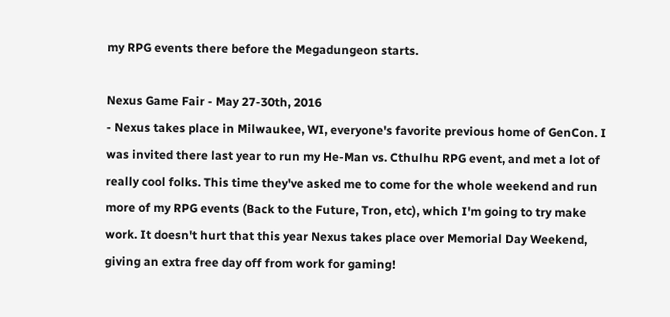my RPG events there before the Megadungeon starts.

Nexus Game Fair - May 27-30th, 2016
- Nexus takes place in Milwaukee, WI, everyone's favorite previous home of GenCon. I was invited there last year to run my He-Man vs. Cthulhu RPG event, and met a lot of really cool folks. This time they've asked me to come for the whole weekend and run more of my RPG events (Back to the Future, Tron, etc), which I'm going to try make work. It doesn't hurt that this year Nexus takes place over Memorial Day Weekend, giving an extra free day off from work for gaming!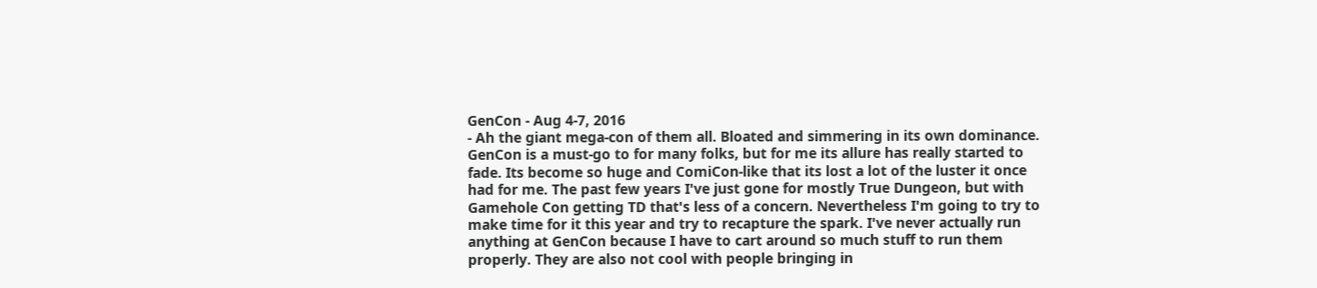GenCon - Aug 4-7, 2016
- Ah the giant mega-con of them all. Bloated and simmering in its own dominance. GenCon is a must-go to for many folks, but for me its allure has really started to fade. Its become so huge and ComiCon-like that its lost a lot of the luster it once had for me. The past few years I've just gone for mostly True Dungeon, but with Gamehole Con getting TD that's less of a concern. Nevertheless I'm going to try to make time for it this year and try to recapture the spark. I've never actually run anything at GenCon because I have to cart around so much stuff to run them properly. They are also not cool with people bringing in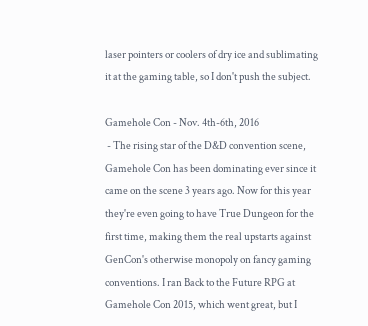laser pointers or coolers of dry ice and sublimating it at the gaming table, so I don't push the subject.

Gamehole Con - Nov. 4th-6th, 2016
 - The rising star of the D&D convention scene, Gamehole Con has been dominating ever since it came on the scene 3 years ago. Now for this year they're even going to have True Dungeon for the first time, making them the real upstarts against GenCon's otherwise monopoly on fancy gaming conventions. I ran Back to the Future RPG at Gamehole Con 2015, which went great, but I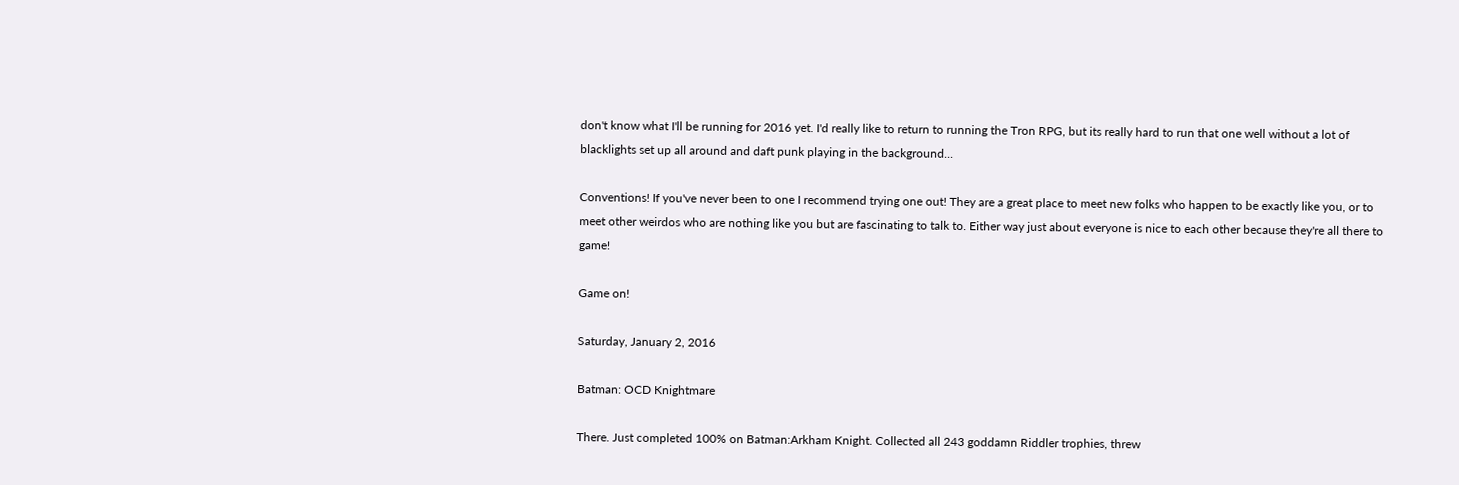don't know what I'll be running for 2016 yet. I'd really like to return to running the Tron RPG, but its really hard to run that one well without a lot of blacklights set up all around and daft punk playing in the background...

Conventions! If you've never been to one I recommend trying one out! They are a great place to meet new folks who happen to be exactly like you, or to meet other weirdos who are nothing like you but are fascinating to talk to. Either way just about everyone is nice to each other because they're all there to game!

Game on!

Saturday, January 2, 2016

Batman: OCD Knightmare

There. Just completed 100% on Batman:Arkham Knight. Collected all 243 goddamn Riddler trophies, threw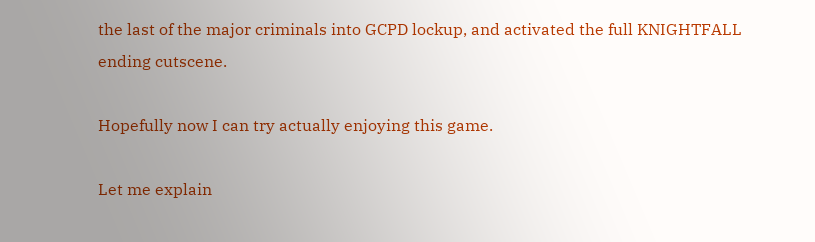the last of the major criminals into GCPD lockup, and activated the full KNIGHTFALL ending cutscene.

Hopefully now I can try actually enjoying this game.

Let me explain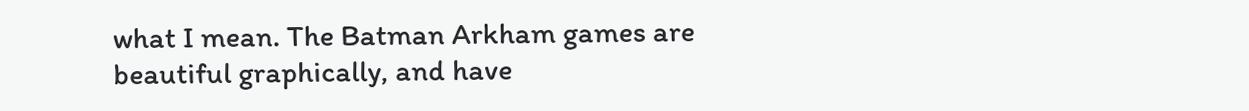what I mean. The Batman Arkham games are beautiful graphically, and have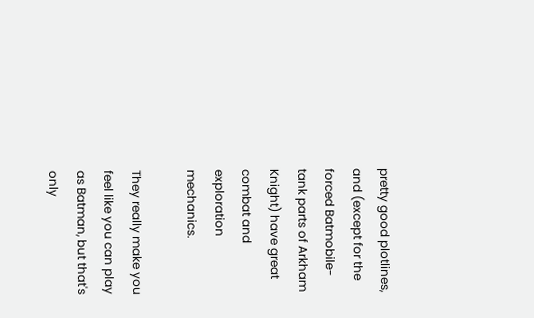pretty good plotlines, and (except for the forced Batmobile-tank parts of Arkham Knight) have great combat and exploration mechanics.

They really make you feel like you can play as Batman, but that's only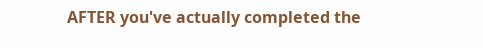AFTER you've actually completed the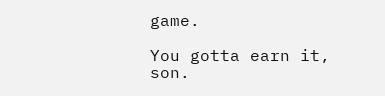game.

You gotta earn it, son.